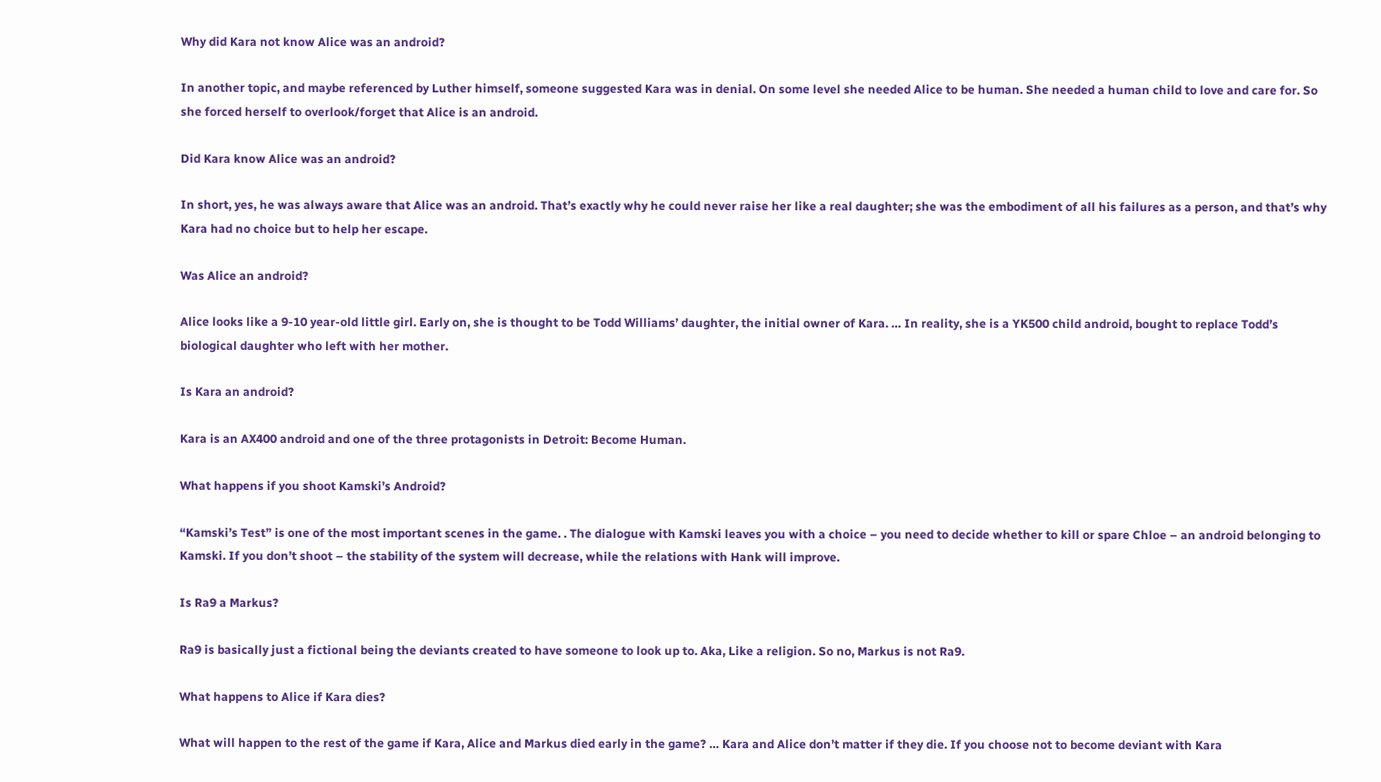Why did Kara not know Alice was an android?

In another topic, and maybe referenced by Luther himself, someone suggested Kara was in denial. On some level she needed Alice to be human. She needed a human child to love and care for. So she forced herself to overlook/forget that Alice is an android.

Did Kara know Alice was an android?

In short, yes, he was always aware that Alice was an android. That’s exactly why he could never raise her like a real daughter; she was the embodiment of all his failures as a person, and that’s why Kara had no choice but to help her escape.

Was Alice an android?

Alice looks like a 9-10 year-old little girl. Early on, she is thought to be Todd Williams’ daughter, the initial owner of Kara. … In reality, she is a YK500 child android, bought to replace Todd’s biological daughter who left with her mother.

Is Kara an android?

Kara is an AX400 android and one of the three protagonists in Detroit: Become Human.

What happens if you shoot Kamski’s Android?

“Kamski’s Test” is one of the most important scenes in the game. . The dialogue with Kamski leaves you with a choice – you need to decide whether to kill or spare Chloe – an android belonging to Kamski. If you don’t shoot – the stability of the system will decrease, while the relations with Hank will improve.

Is Ra9 a Markus?

Ra9 is basically just a fictional being the deviants created to have someone to look up to. Aka, Like a religion. So no, Markus is not Ra9.

What happens to Alice if Kara dies?

What will happen to the rest of the game if Kara, Alice and Markus died early in the game? … Kara and Alice don’t matter if they die. If you choose not to become deviant with Kara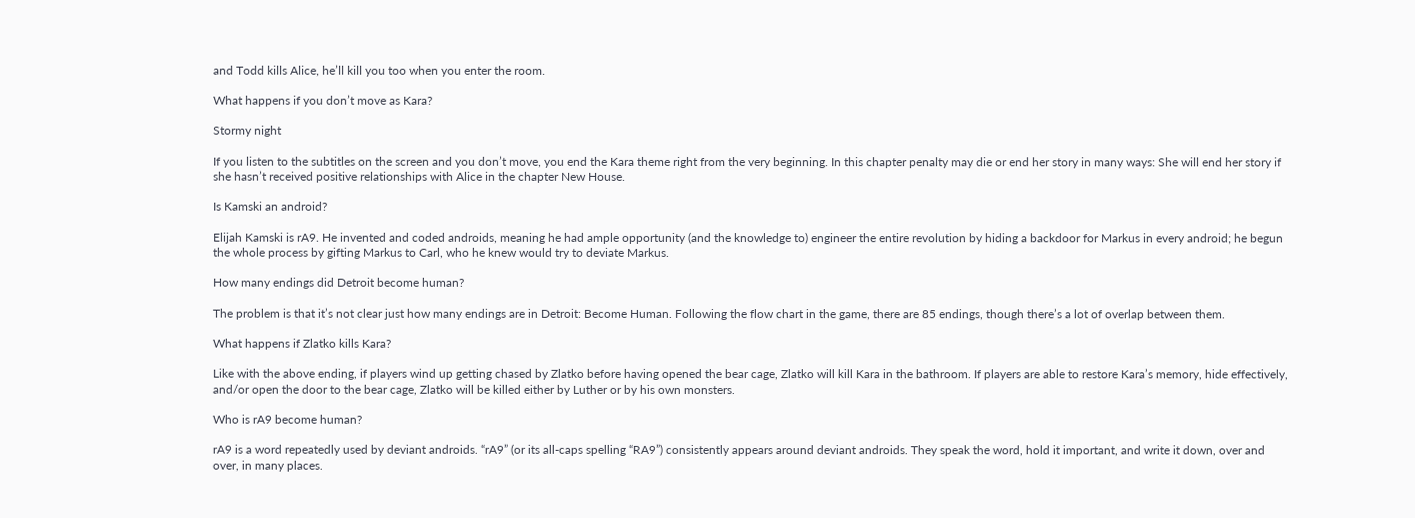and Todd kills Alice, he’ll kill you too when you enter the room.

What happens if you don’t move as Kara?

Stormy night

If you listen to the subtitles on the screen and you don’t move, you end the Kara theme right from the very beginning. In this chapter penalty may die or end her story in many ways: She will end her story if she hasn’t received positive relationships with Alice in the chapter New House.

Is Kamski an android?

Elijah Kamski is rA9. He invented and coded androids, meaning he had ample opportunity (and the knowledge to) engineer the entire revolution by hiding a backdoor for Markus in every android; he begun the whole process by gifting Markus to Carl, who he knew would try to deviate Markus.

How many endings did Detroit become human?

The problem is that it’s not clear just how many endings are in Detroit: Become Human. Following the flow chart in the game, there are 85 endings, though there’s a lot of overlap between them.

What happens if Zlatko kills Kara?

Like with the above ending, if players wind up getting chased by Zlatko before having opened the bear cage, Zlatko will kill Kara in the bathroom. If players are able to restore Kara’s memory, hide effectively, and/or open the door to the bear cage, Zlatko will be killed either by Luther or by his own monsters.

Who is rA9 become human?

rA9 is a word repeatedly used by deviant androids. “rA9” (or its all-caps spelling “RA9”) consistently appears around deviant androids. They speak the word, hold it important, and write it down, over and over, in many places.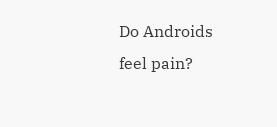Do Androids feel pain?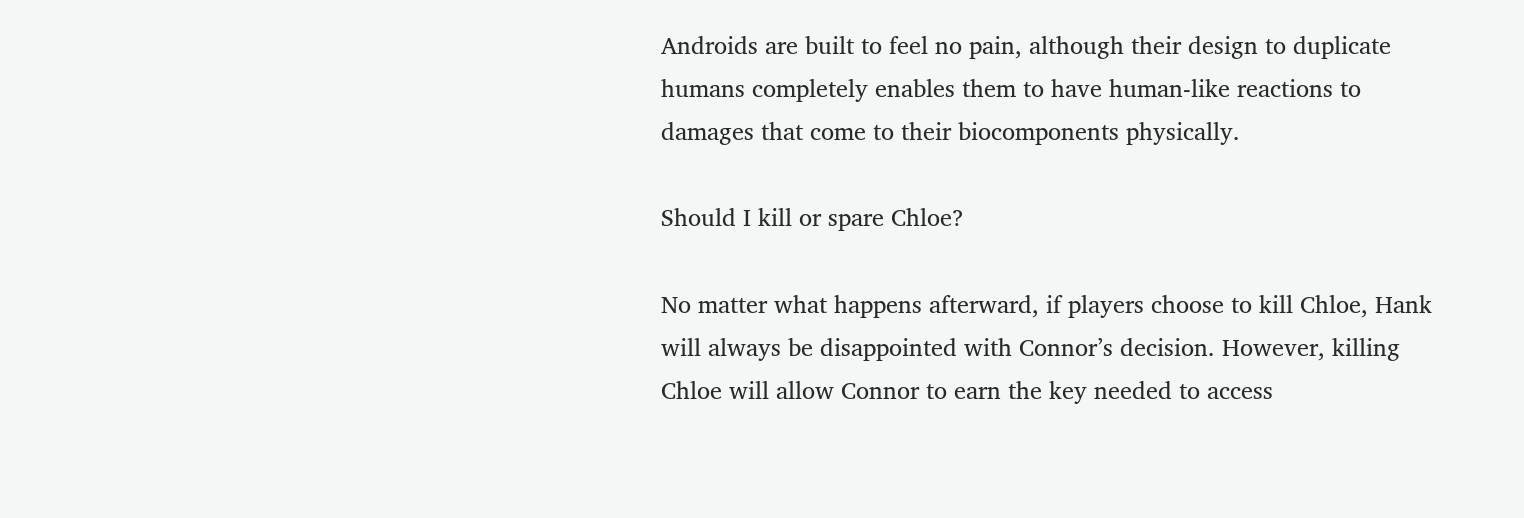Androids are built to feel no pain, although their design to duplicate humans completely enables them to have human-like reactions to damages that come to their biocomponents physically.

Should I kill or spare Chloe?

No matter what happens afterward, if players choose to kill Chloe, Hank will always be disappointed with Connor’s decision. However, killing Chloe will allow Connor to earn the key needed to access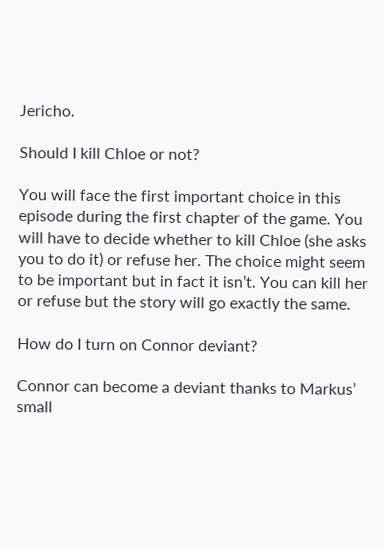Jericho.

Should I kill Chloe or not?

You will face the first important choice in this episode during the first chapter of the game. You will have to decide whether to kill Chloe (she asks you to do it) or refuse her. The choice might seem to be important but in fact it isn’t. You can kill her or refuse but the story will go exactly the same.

How do I turn on Connor deviant?

Connor can become a deviant thanks to Markus’ small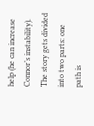help (he can increase Connor’s instability). The story gets divided into two parts: one path is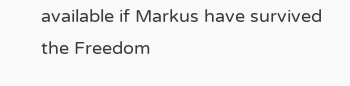available if Markus have survived the Freedom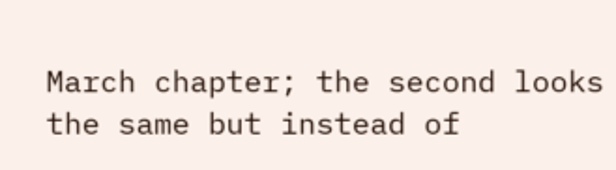March chapter; the second looks the same but instead of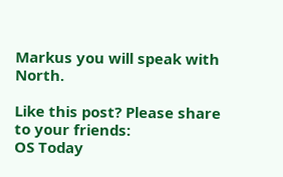Markus you will speak with North.

Like this post? Please share to your friends:
OS Today